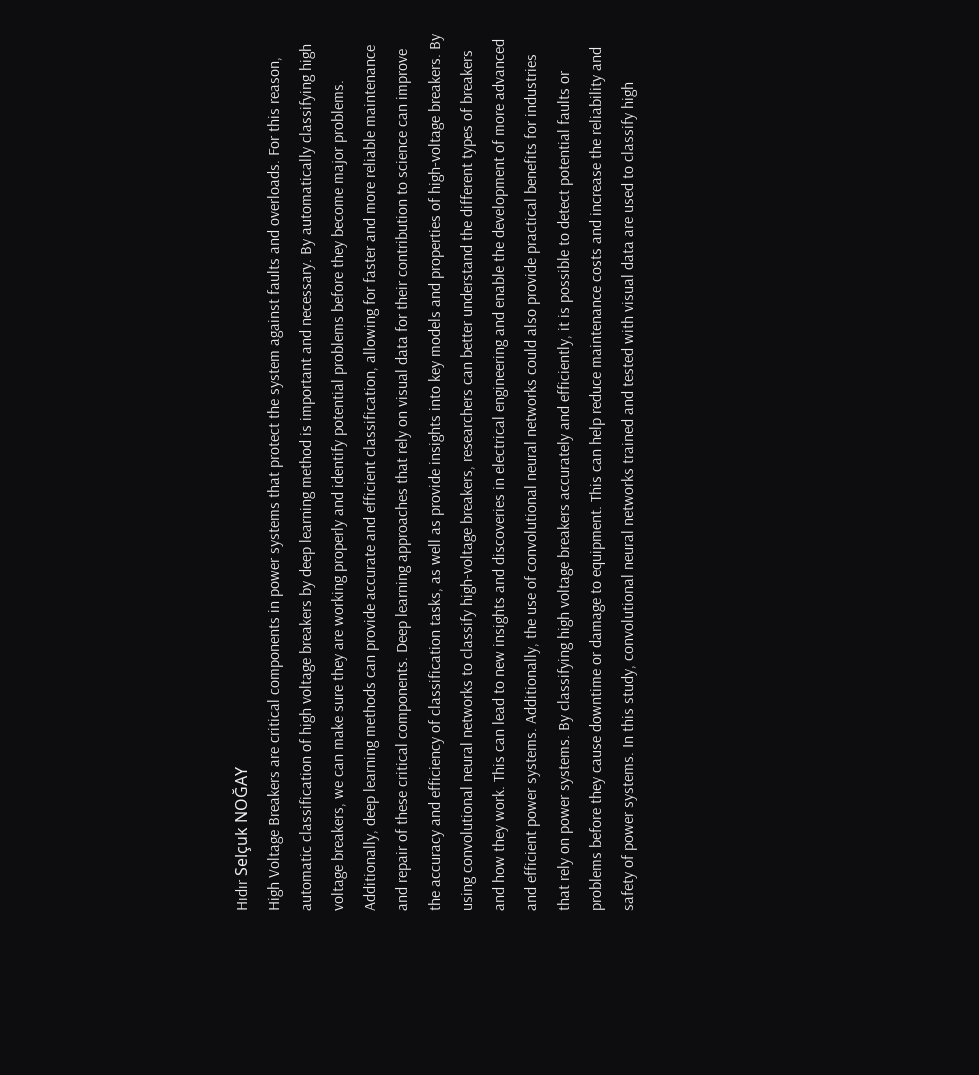Hıdır Selçuk NOĞAY
High Voltage Breakers are critical components in power systems that protect the system against faults and overloads. For this reason, automatic classification of high voltage breakers by deep learning method is important and necessary. By automatically classifying high voltage breakers, we can make sure they are working properly and identify potential problems before they become major problems. Additionally, deep learning methods can provide accurate and efficient classification, allowing for faster and more reliable maintenance and repair of these critical components. Deep learning approaches that rely on visual data for their contribution to science can improve the accuracy and efficiency of classification tasks, as well as provide insights into key models and properties of high-voltage breakers. By using convolutional neural networks to classify high-voltage breakers, researchers can better understand the different types of breakers and how they work. This can lead to new insights and discoveries in electrical engineering and enable the development of more advanced and efficient power systems. Additionally, the use of convolutional neural networks could also provide practical benefits for industries that rely on power systems. By classifying high voltage breakers accurately and efficiently, it is possible to detect potential faults or problems before they cause downtime or damage to equipment. This can help reduce maintenance costs and increase the reliability and safety of power systems. In this study, convolutional neural networks trained and tested with visual data are used to classify high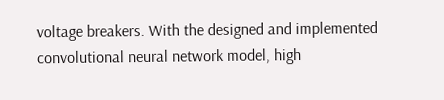voltage breakers. With the designed and implemented convolutional neural network model, high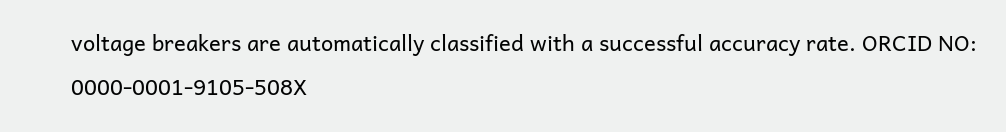voltage breakers are automatically classified with a successful accuracy rate. ORCID NO: 0000-0001-9105-508X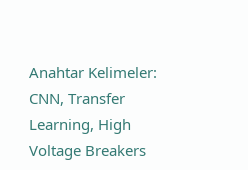Anahtar Kelimeler: CNN, Transfer Learning, High Voltage Breakers